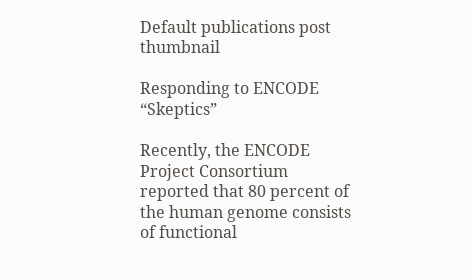Default publications post thumbnail

Responding to ENCODE “Skeptics”

Recently, the ENCODE Project Consortium reported that 80 percent of the human genome consists of functional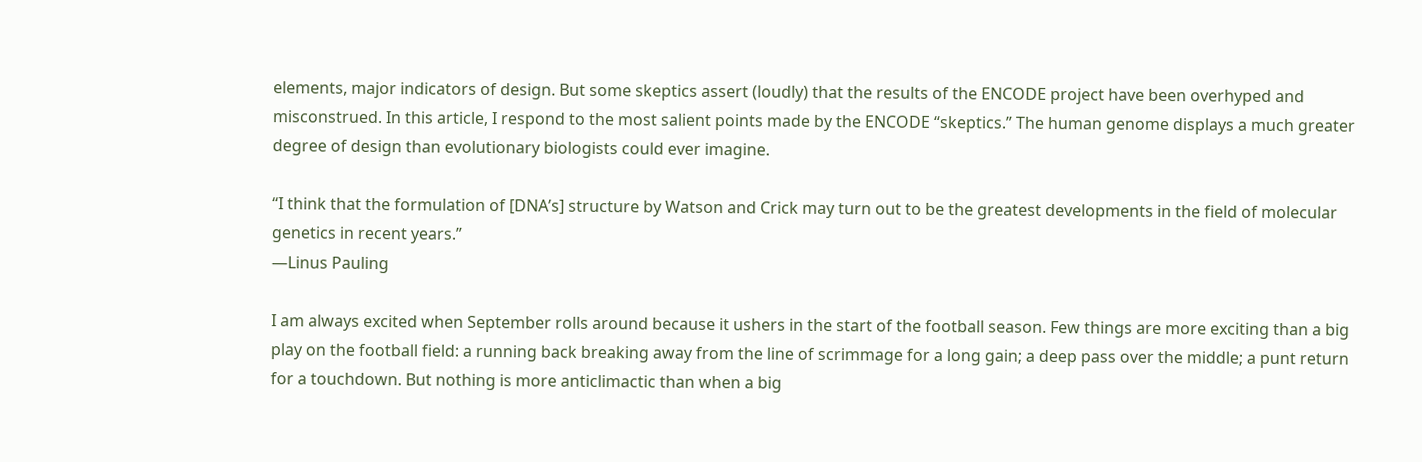elements, major indicators of design. But some skeptics assert (loudly) that the results of the ENCODE project have been overhyped and misconstrued. In this article, I respond to the most salient points made by the ENCODE “skeptics.” The human genome displays a much greater degree of design than evolutionary biologists could ever imagine.

“I think that the formulation of [DNA’s] structure by Watson and Crick may turn out to be the greatest developments in the field of molecular genetics in recent years.”
—Linus Pauling

I am always excited when September rolls around because it ushers in the start of the football season. Few things are more exciting than a big play on the football field: a running back breaking away from the line of scrimmage for a long gain; a deep pass over the middle; a punt return for a touchdown. But nothing is more anticlimactic than when a big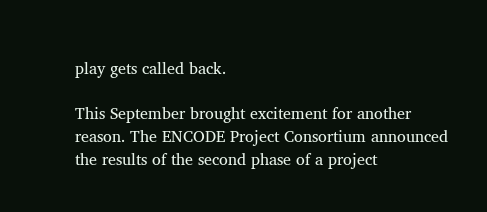play gets called back.

This September brought excitement for another reason. The ENCODE Project Consortium announced the results of the second phase of a project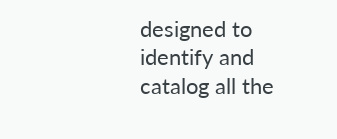designed to identify and catalog all the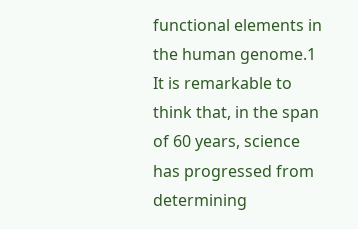functional elements in the human genome.1 It is remarkable to think that, in the span of 60 years, science has progressed from determining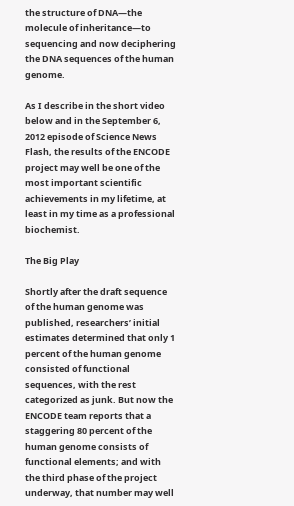the structure of DNA—the molecule of inheritance—to sequencing and now deciphering the DNA sequences of the human genome.

As I describe in the short video below and in the September 6, 2012 episode of Science News Flash, the results of the ENCODE project may well be one of the most important scientific achievements in my lifetime, at least in my time as a professional biochemist.

The Big Play

Shortly after the draft sequence of the human genome was published, researchers’ initial estimates determined that only 1 percent of the human genome consisted of functional sequences, with the rest categorized as junk. But now the ENCODE team reports that a staggering 80 percent of the human genome consists of functional elements; and with the third phase of the project underway, that number may well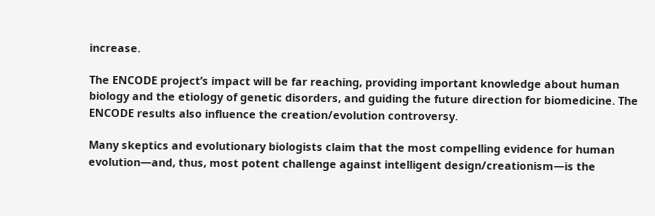increase.

The ENCODE project’s impact will be far reaching, providing important knowledge about human biology and the etiology of genetic disorders, and guiding the future direction for biomedicine. The ENCODE results also influence the creation/evolution controversy.

Many skeptics and evolutionary biologists claim that the most compelling evidence for human evolution—and, thus, most potent challenge against intelligent design/creationism—is the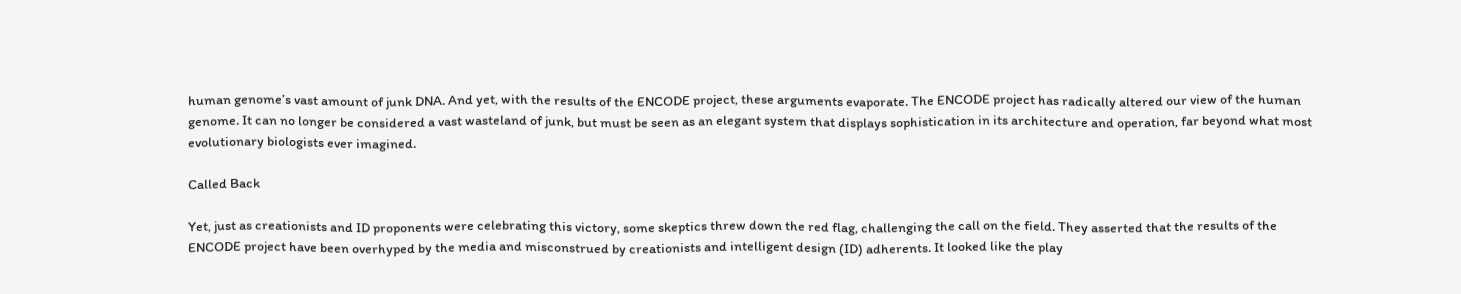human genome’s vast amount of junk DNA. And yet, with the results of the ENCODE project, these arguments evaporate. The ENCODE project has radically altered our view of the human genome. It can no longer be considered a vast wasteland of junk, but must be seen as an elegant system that displays sophistication in its architecture and operation, far beyond what most evolutionary biologists ever imagined.

Called Back

Yet, just as creationists and ID proponents were celebrating this victory, some skeptics threw down the red flag, challenging the call on the field. They asserted that the results of the ENCODE project have been overhyped by the media and misconstrued by creationists and intelligent design (ID) adherents. It looked like the play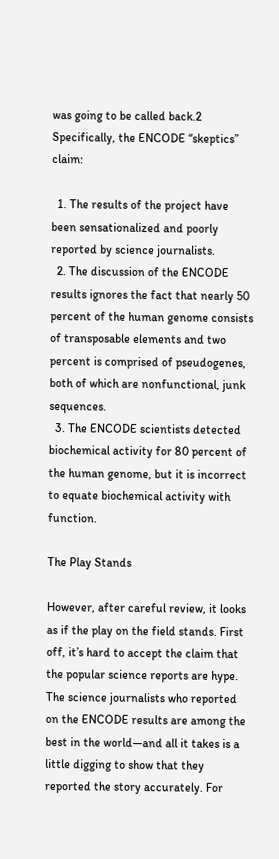was going to be called back.2
Specifically, the ENCODE “skeptics” claim:

  1. The results of the project have been sensationalized and poorly reported by science journalists.
  2. The discussion of the ENCODE results ignores the fact that nearly 50 percent of the human genome consists of transposable elements and two percent is comprised of pseudogenes, both of which are nonfunctional, junk sequences.
  3. The ENCODE scientists detected biochemical activity for 80 percent of the human genome, but it is incorrect to equate biochemical activity with function.

The Play Stands

However, after careful review, it looks as if the play on the field stands. First off, it’s hard to accept the claim that the popular science reports are hype. The science journalists who reported on the ENCODE results are among the best in the world—and all it takes is a little digging to show that they reported the story accurately. For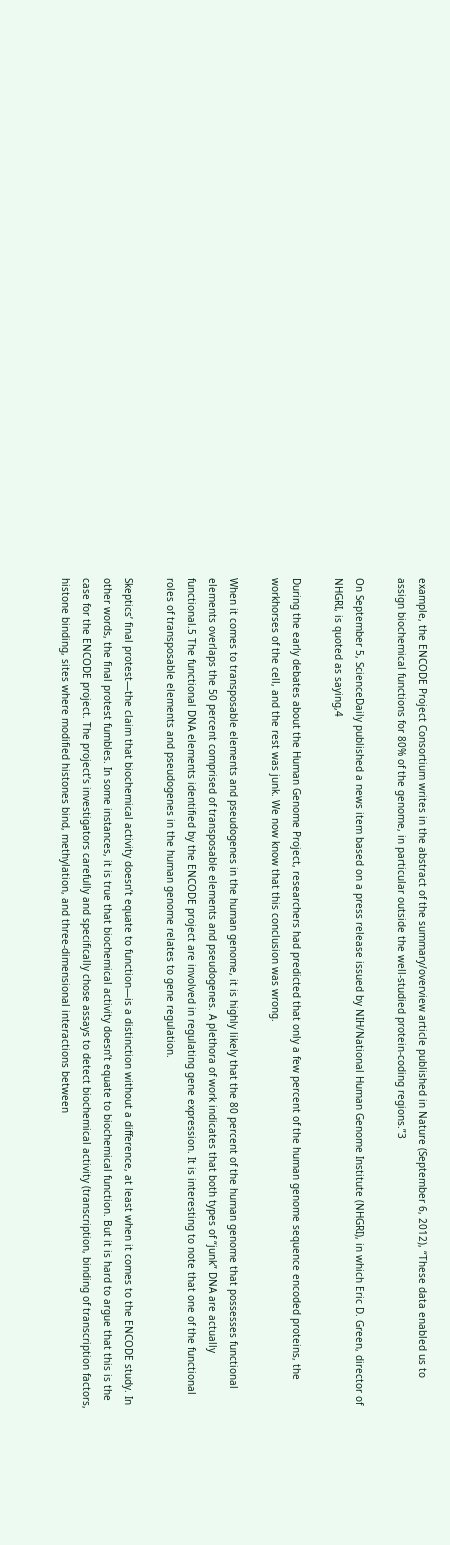example, the ENCODE Project Consortium writes in the abstract of the summary/overview article published in Nature (September 6, 2012), “These data enabled us to assign biochemical functions for 80% of the genome, in particular outside the well-studied protein-coding regions.”3

On September 5, ScienceDaily published a news item based on a press release issued by NIH/National Human Genome Institute (NHGRI), in which Eric D. Green, director of NHGRI, is quoted as saying,4

During the early debates about the Human Genome Project, researchers had predicted that only a few percent of the human genome sequence encoded proteins, the workhorses of the cell, and the rest was junk. We now know that this conclusion was wrong.

When it comes to transposable elements and pseudogenes in the human genome, it is highly likely that the 80 percent of the human genome that possesses functional elements overlaps the 50 percent comprised of transposable elements and pseudogenes. A plethora of work indicates that both types of “junk” DNA are actually functional.5 The functional DNA elements identified by the ENCODE project are involved in regulating gene expression. It is interesting to note that one of the functional roles of transposable elements and pseudogenes in the human genome relates to gene regulation.

Skeptics’ final protest—the claim that biochemical activity doesn’t equate to function—is a distinction without a difference, at least when it comes to the ENCODE study. In other words, the final protest fumbles. In some instances, it is true that biochemical activity doesn’t equate to biochemical function. But it is hard to argue that this is the case for the ENCODE project. The project’s investigators carefully and specifically chose assays to detect biochemical activity (transcription, binding of transcription factors, histone binding, sites where modified histones bind, methylation, and three-dimensional interactions between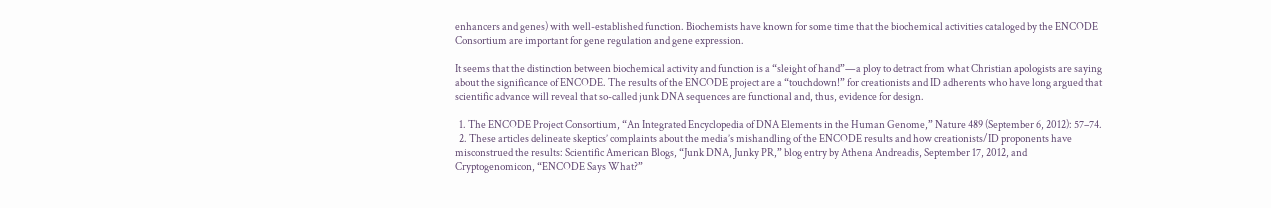enhancers and genes) with well-established function. Biochemists have known for some time that the biochemical activities cataloged by the ENCODE Consortium are important for gene regulation and gene expression.

It seems that the distinction between biochemical activity and function is a “sleight of hand”—a ploy to detract from what Christian apologists are saying about the significance of ENCODE. The results of the ENCODE project are a “touchdown!” for creationists and ID adherents who have long argued that scientific advance will reveal that so-called junk DNA sequences are functional and, thus, evidence for design.

  1. The ENCODE Project Consortium, “An Integrated Encyclopedia of DNA Elements in the Human Genome,” Nature 489 (September 6, 2012): 57–74.
  2. These articles delineate skeptics’ complaints about the media’s mishandling of the ENCODE results and how creationists/ID proponents have misconstrued the results: Scientific American Blogs, “Junk DNA, Junky PR,” blog entry by Athena Andreadis, September 17, 2012, and Cryptogenomicon, “ENCODE Says What?”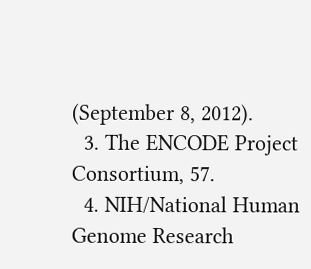(September 8, 2012).
  3. The ENCODE Project Consortium, 57.
  4. NIH/National Human Genome Research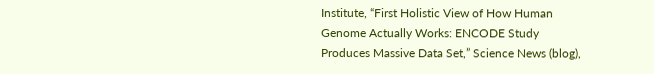Institute, “First Holistic View of How Human Genome Actually Works: ENCODE Study Produces Massive Data Set,” Science News (blog),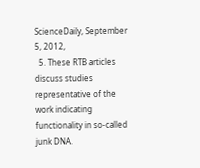ScienceDaily, September 5, 2012,
  5. These RTB articles discuss studies representative of the work indicating functionality in so-called junk DNA.